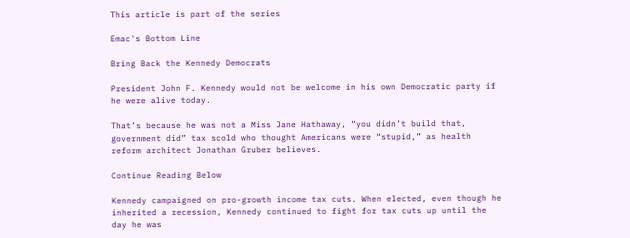This article is part of the series

Emac's Bottom Line

Bring Back the Kennedy Democrats

President John F. Kennedy would not be welcome in his own Democratic party if he were alive today.

That’s because he was not a Miss Jane Hathaway, “you didn’t build that, government did” tax scold who thought Americans were “stupid,” as health reform architect Jonathan Gruber believes.

Continue Reading Below

Kennedy campaigned on pro-growth income tax cuts. When elected, even though he inherited a recession, Kennedy continued to fight for tax cuts up until the day he was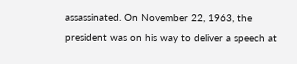assassinated. On November 22, 1963, the president was on his way to deliver a speech at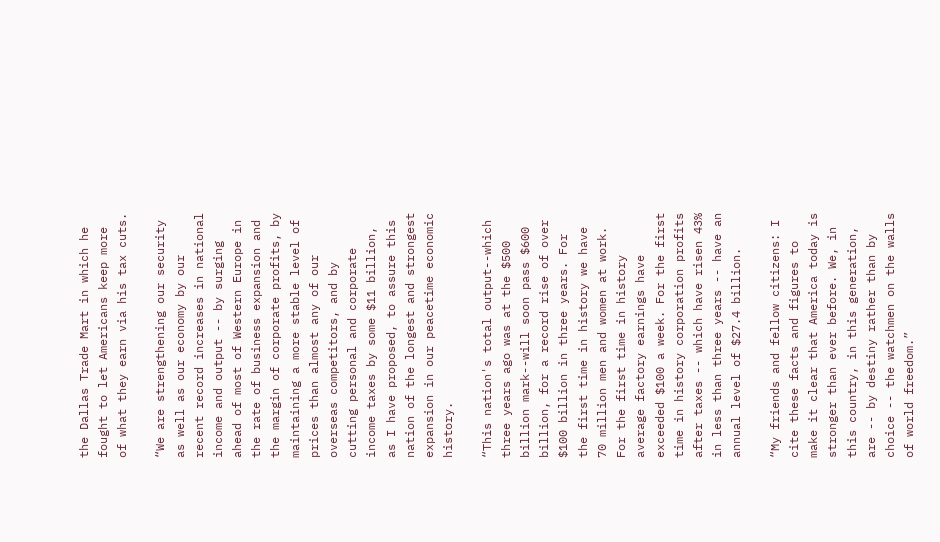the Dallas Trade Mart in which he fought to let Americans keep more of what they earn via his tax cuts.

“We are strengthening our security as well as our economy by our recent record increases in national income and output -- by surging ahead of most of Western Europe in the rate of business expansion and the margin of corporate profits, by maintaining a more stable level of prices than almost any of our overseas competitors, and by cutting personal and corporate income taxes by some $11 billion, as I have proposed, to assure this nation of the longest and strongest expansion in our peacetime economic history.

“This nation's total output--which three years ago was at the $500 billion mark--will soon pass $600 billion, for a record rise of over $100 billion in three years. For the first time in history we have 70 million men and women at work. For the first time in history average factory earnings have exceeded $100 a week. For the first time in history corporation profits after taxes -- which have risen 43% in less than three years -- have an annual level of $27.4 billion.

“My friends and fellow citizens: I cite these facts and figures to make it clear that America today is stronger than ever before. We, in this country, in this generation, are -- by destiny rather than by choice -- the watchmen on the walls of world freedom.”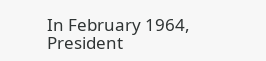In February 1964, President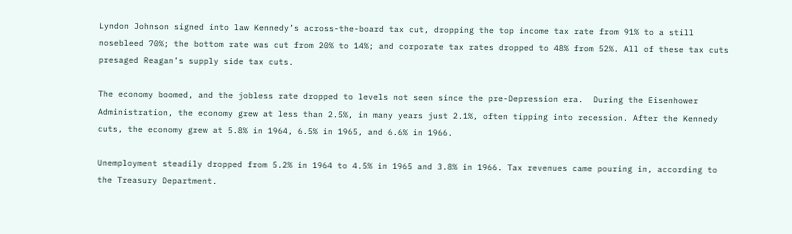Lyndon Johnson signed into law Kennedy’s across-the-board tax cut, dropping the top income tax rate from 91% to a still nosebleed 70%; the bottom rate was cut from 20% to 14%; and corporate tax rates dropped to 48% from 52%. All of these tax cuts presaged Reagan’s supply side tax cuts.

The economy boomed, and the jobless rate dropped to levels not seen since the pre-Depression era.  During the Eisenhower Administration, the economy grew at less than 2.5%, in many years just 2.1%, often tipping into recession. After the Kennedy cuts, the economy grew at 5.8% in 1964, 6.5% in 1965, and 6.6% in 1966.

Unemployment steadily dropped from 5.2% in 1964 to 4.5% in 1965 and 3.8% in 1966. Tax revenues came pouring in, according to the Treasury Department.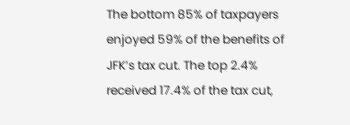The bottom 85% of taxpayers enjoyed 59% of the benefits of JFK’s tax cut. The top 2.4% received 17.4% of the tax cut,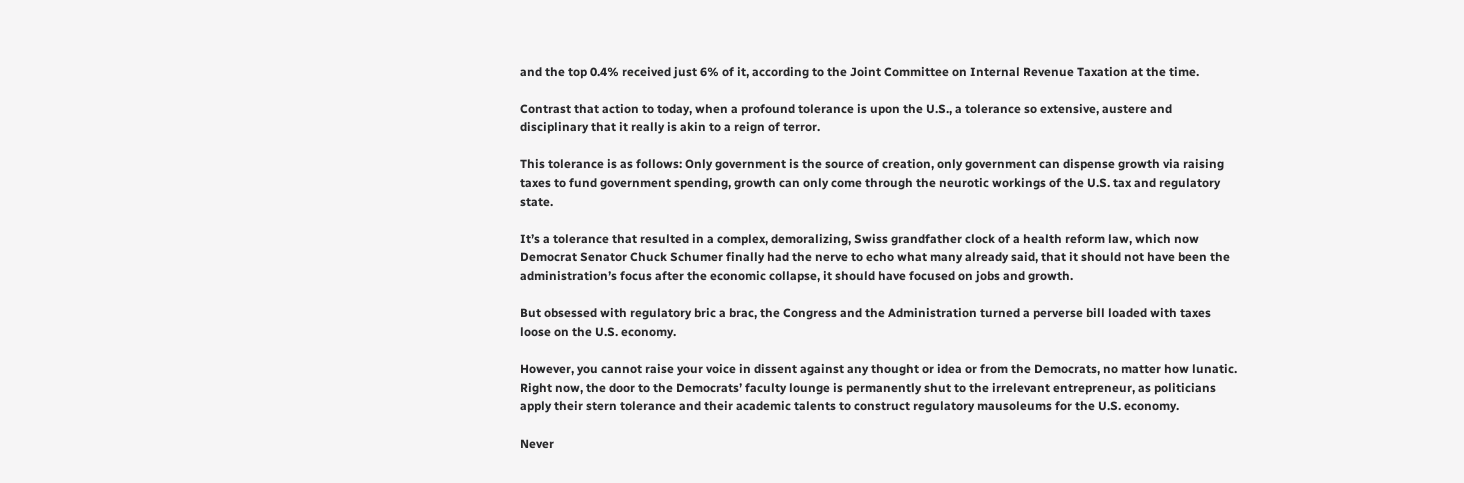and the top 0.4% received just 6% of it, according to the Joint Committee on Internal Revenue Taxation at the time.

Contrast that action to today, when a profound tolerance is upon the U.S., a tolerance so extensive, austere and disciplinary that it really is akin to a reign of terror.

This tolerance is as follows: Only government is the source of creation, only government can dispense growth via raising taxes to fund government spending, growth can only come through the neurotic workings of the U.S. tax and regulatory state.

It’s a tolerance that resulted in a complex, demoralizing, Swiss grandfather clock of a health reform law, which now Democrat Senator Chuck Schumer finally had the nerve to echo what many already said, that it should not have been the administration’s focus after the economic collapse, it should have focused on jobs and growth.

But obsessed with regulatory bric a brac, the Congress and the Administration turned a perverse bill loaded with taxes loose on the U.S. economy.

However, you cannot raise your voice in dissent against any thought or idea or from the Democrats, no matter how lunatic. Right now, the door to the Democrats’ faculty lounge is permanently shut to the irrelevant entrepreneur, as politicians apply their stern tolerance and their academic talents to construct regulatory mausoleums for the U.S. economy.

Never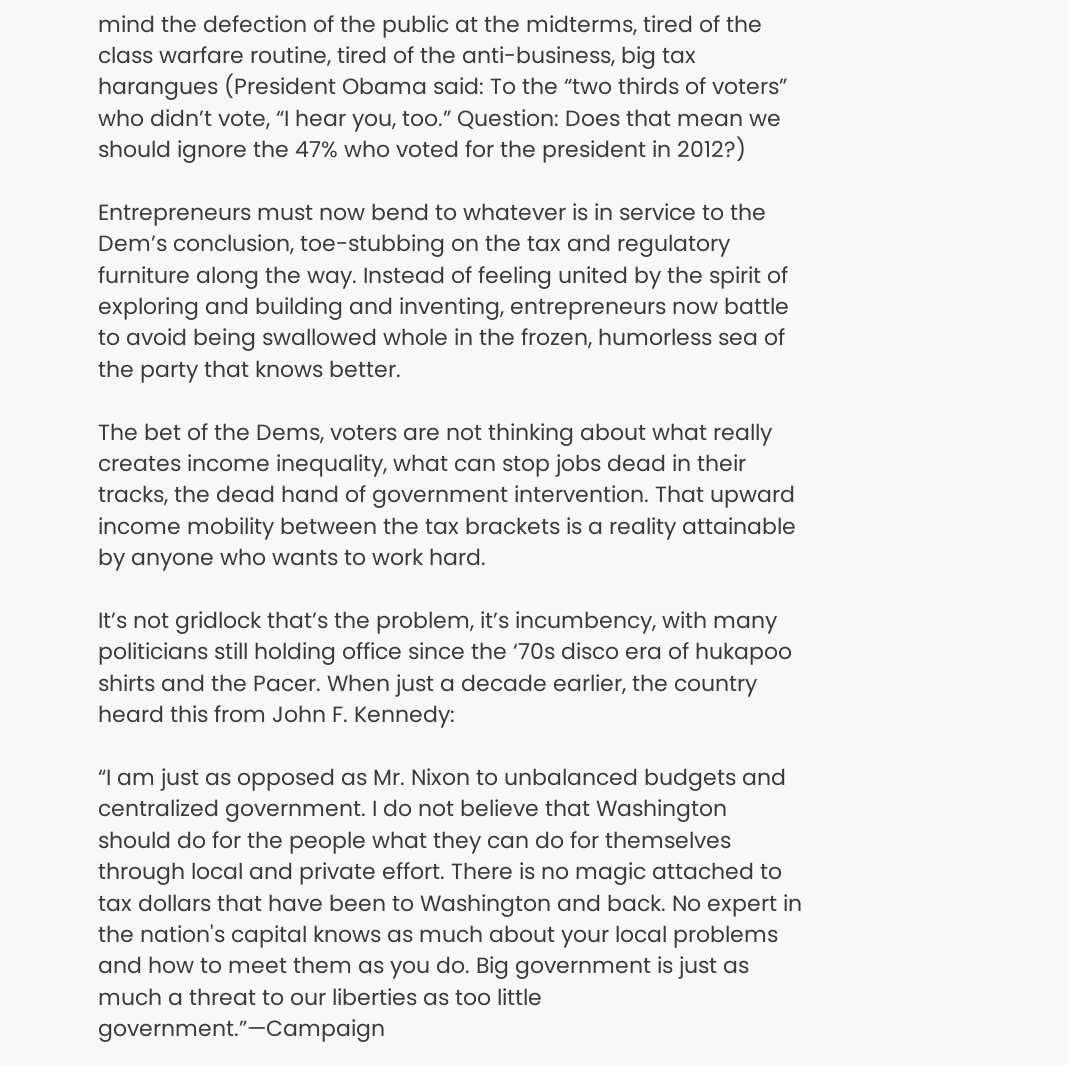mind the defection of the public at the midterms, tired of the class warfare routine, tired of the anti-business, big tax harangues (President Obama said: To the “two thirds of voters” who didn’t vote, “I hear you, too.” Question: Does that mean we should ignore the 47% who voted for the president in 2012?)

Entrepreneurs must now bend to whatever is in service to the Dem’s conclusion, toe-stubbing on the tax and regulatory furniture along the way. Instead of feeling united by the spirit of exploring and building and inventing, entrepreneurs now battle to avoid being swallowed whole in the frozen, humorless sea of the party that knows better.

The bet of the Dems, voters are not thinking about what really creates income inequality, what can stop jobs dead in their tracks, the dead hand of government intervention. That upward income mobility between the tax brackets is a reality attainable by anyone who wants to work hard.

It’s not gridlock that’s the problem, it’s incumbency, with many politicians still holding office since the ‘70s disco era of hukapoo shirts and the Pacer. When just a decade earlier, the country heard this from John F. Kennedy:

“I am just as opposed as Mr. Nixon to unbalanced budgets and centralized government. I do not believe that Washington should do for the people what they can do for themselves through local and private effort. There is no magic attached to tax dollars that have been to Washington and back. No expert in the nation's capital knows as much about your local problems and how to meet them as you do. Big government is just as much a threat to our liberties as too little government.”—Campaign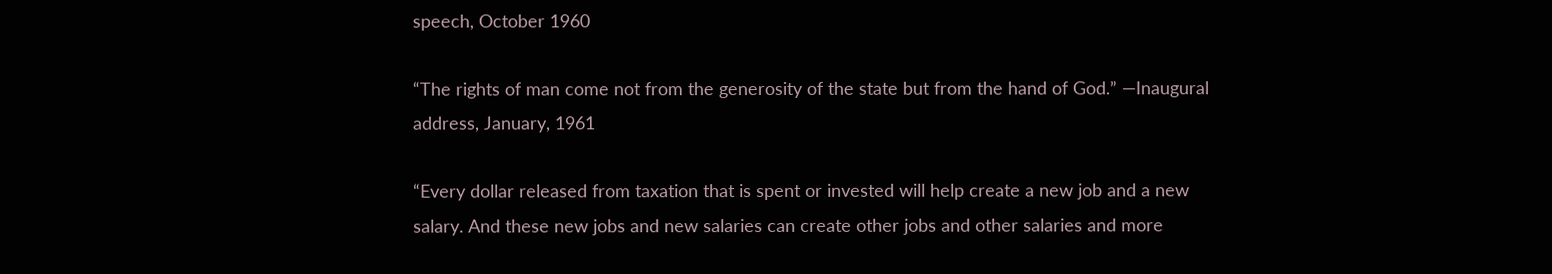speech, October 1960

“The rights of man come not from the generosity of the state but from the hand of God.” —Inaugural address, January, 1961

“Every dollar released from taxation that is spent or invested will help create a new job and a new salary. And these new jobs and new salaries can create other jobs and other salaries and more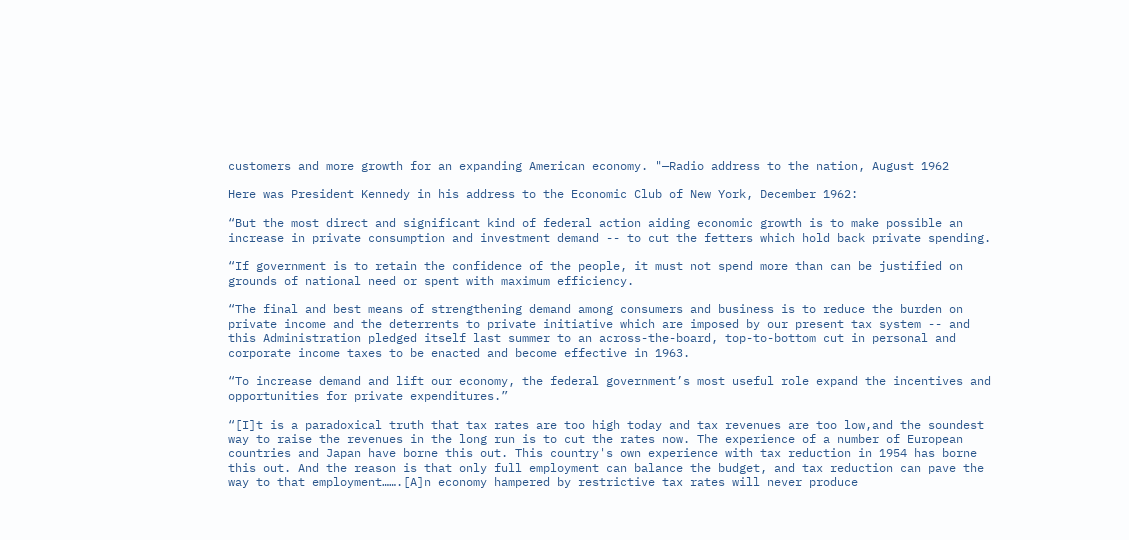customers and more growth for an expanding American economy. "—Radio address to the nation, August 1962

Here was President Kennedy in his address to the Economic Club of New York, December 1962:

“But the most direct and significant kind of federal action aiding economic growth is to make possible an increase in private consumption and investment demand -- to cut the fetters which hold back private spending.

“If government is to retain the confidence of the people, it must not spend more than can be justified on grounds of national need or spent with maximum efficiency.

“The final and best means of strengthening demand among consumers and business is to reduce the burden on private income and the deterrents to private initiative which are imposed by our present tax system -- and this Administration pledged itself last summer to an across-the-board, top-to-bottom cut in personal and corporate income taxes to be enacted and become effective in 1963.

“To increase demand and lift our economy, the federal government’s most useful role expand the incentives and opportunities for private expenditures.”

“[I]t is a paradoxical truth that tax rates are too high today and tax revenues are too low,and the soundest way to raise the revenues in the long run is to cut the rates now. The experience of a number of European countries and Japan have borne this out. This country's own experience with tax reduction in 1954 has borne this out. And the reason is that only full employment can balance the budget, and tax reduction can pave the way to that employment…….[A]n economy hampered by restrictive tax rates will never produce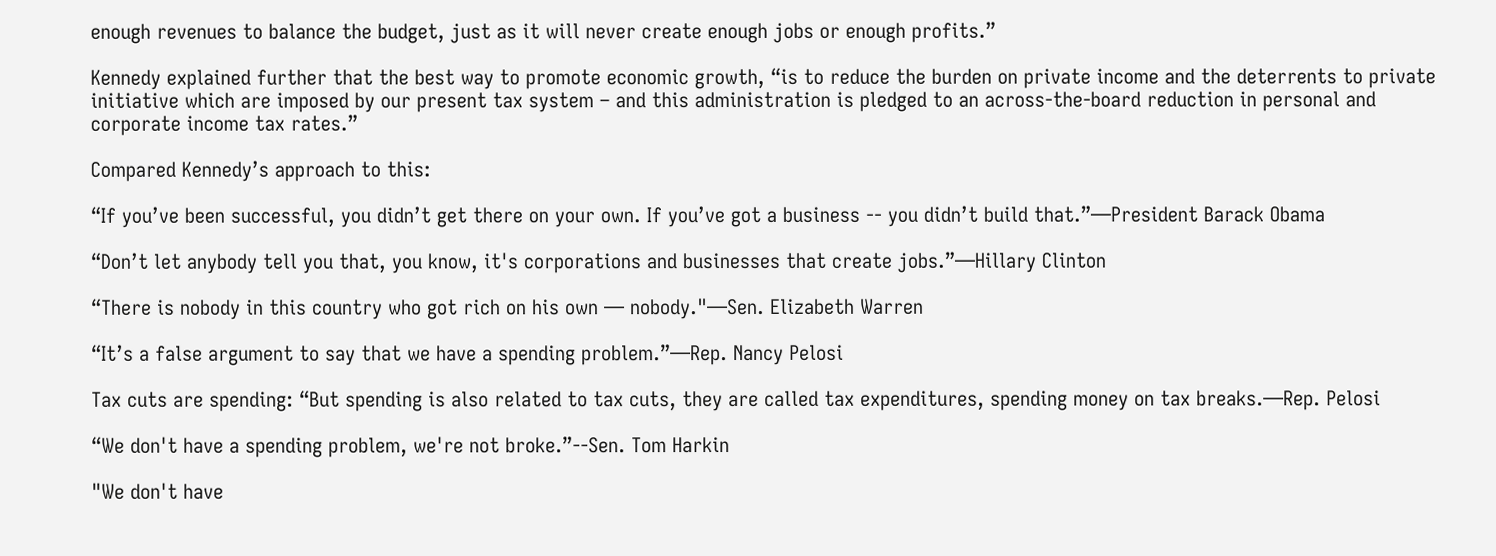enough revenues to balance the budget, just as it will never create enough jobs or enough profits.”

Kennedy explained further that the best way to promote economic growth, “is to reduce the burden on private income and the deterrents to private initiative which are imposed by our present tax system – and this administration is pledged to an across-the-board reduction in personal and corporate income tax rates.”

Compared Kennedy’s approach to this:

“If you’ve been successful, you didn’t get there on your own. If you’ve got a business -- you didn’t build that.”—President Barack Obama

“Don’t let anybody tell you that, you know, it's corporations and businesses that create jobs.”—Hillary Clinton

“There is nobody in this country who got rich on his own — nobody."—Sen. Elizabeth Warren

“It’s a false argument to say that we have a spending problem.”—Rep. Nancy Pelosi

Tax cuts are spending: “But spending is also related to tax cuts, they are called tax expenditures, spending money on tax breaks.—Rep. Pelosi

“We don't have a spending problem, we're not broke.”--Sen. Tom Harkin

"We don't have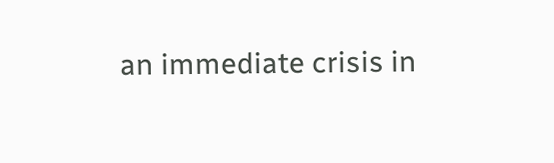an immediate crisis in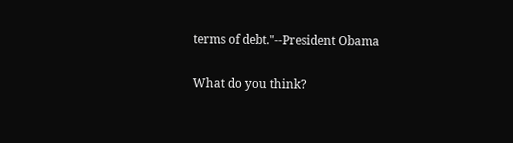terms of debt."--President Obama

What do you think?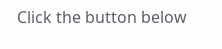Click the button below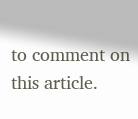to comment on this article.